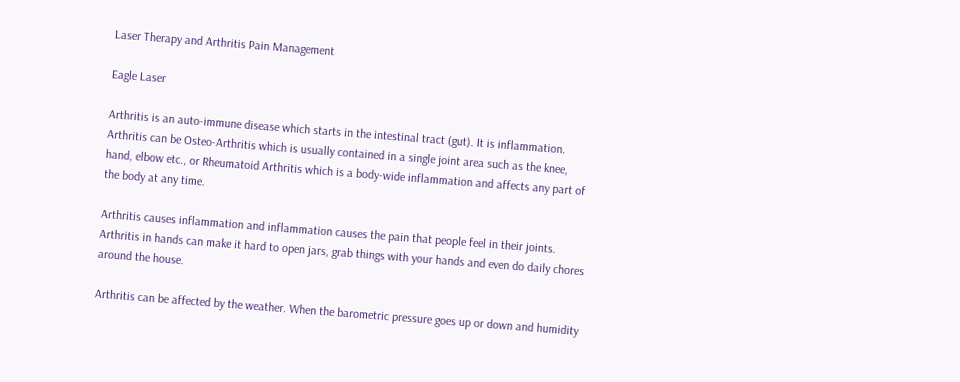Laser Therapy and Arthritis Pain Management

Eagle Laser

Arthritis is an auto-immune disease which starts in the intestinal tract (gut). It is inflammation. Arthritis can be Osteo-Arthritis which is usually contained in a single joint area such as the knee, hand, elbow etc., or Rheumatoid Arthritis which is a body-wide inflammation and affects any part of the body at any time.

Arthritis causes inflammation and inflammation causes the pain that people feel in their joints. Arthritis in hands can make it hard to open jars, grab things with your hands and even do daily chores around the house.

Arthritis can be affected by the weather. When the barometric pressure goes up or down and humidity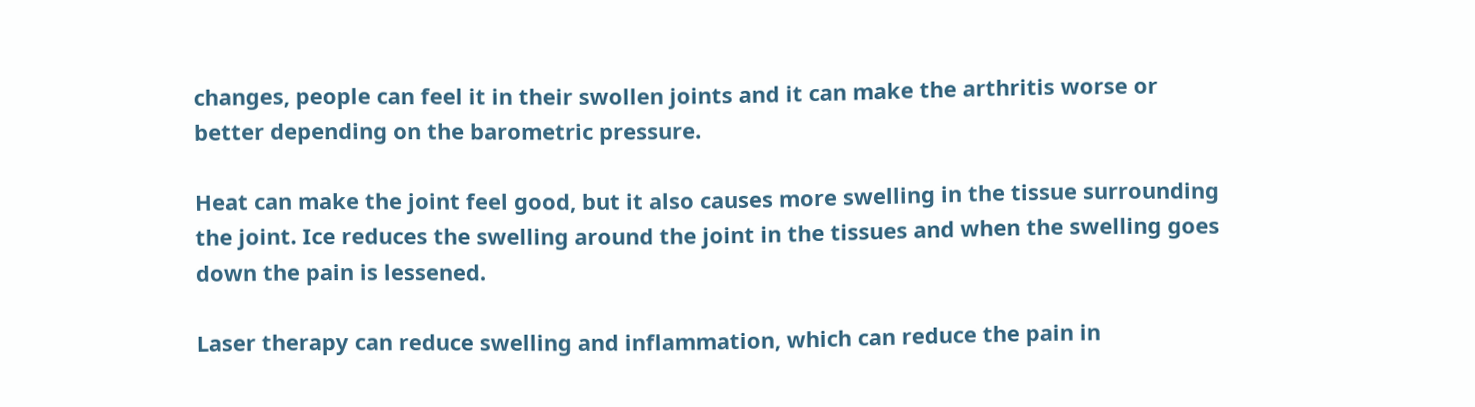changes, people can feel it in their swollen joints and it can make the arthritis worse or better depending on the barometric pressure.

Heat can make the joint feel good, but it also causes more swelling in the tissue surrounding the joint. Ice reduces the swelling around the joint in the tissues and when the swelling goes down the pain is lessened.

Laser therapy can reduce swelling and inflammation, which can reduce the pain in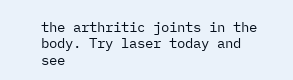the arthritic joints in the body. Try laser today and see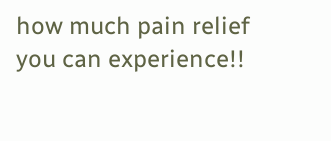how much pain relief you can experience!!